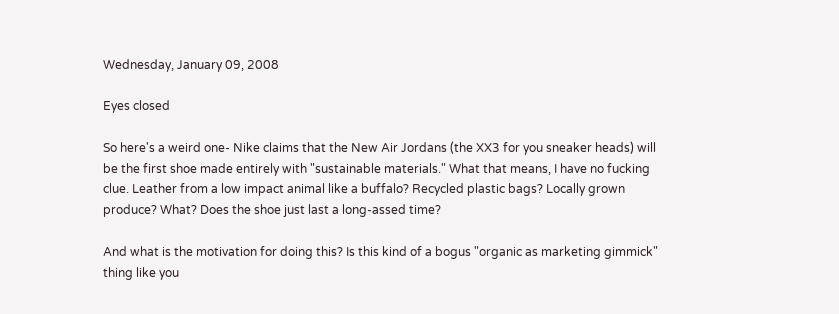Wednesday, January 09, 2008

Eyes closed

So here's a weird one- Nike claims that the New Air Jordans (the XX3 for you sneaker heads) will be the first shoe made entirely with "sustainable materials." What that means, I have no fucking clue. Leather from a low impact animal like a buffalo? Recycled plastic bags? Locally grown produce? What? Does the shoe just last a long-assed time?

And what is the motivation for doing this? Is this kind of a bogus "organic as marketing gimmick" thing like you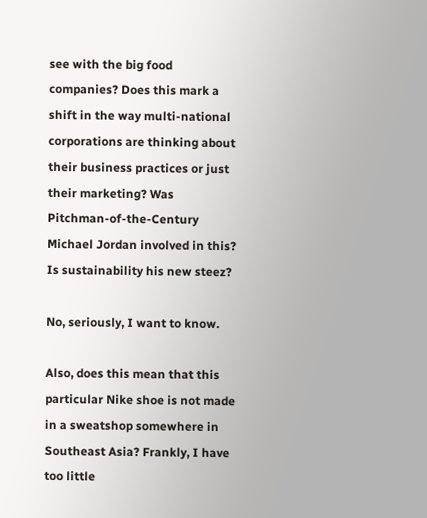see with the big food companies? Does this mark a shift in the way multi-national corporations are thinking about their business practices or just their marketing? Was Pitchman-of-the-Century Michael Jordan involved in this? Is sustainability his new steez?

No, seriously, I want to know.

Also, does this mean that this particular Nike shoe is not made in a sweatshop somewhere in Southeast Asia? Frankly, I have too little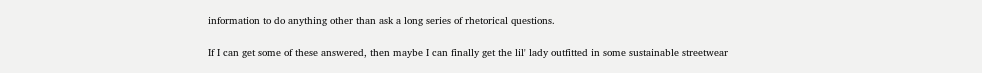information to do anything other than ask a long series of rhetorical questions.

If I can get some of these answered, then maybe I can finally get the lil' lady outfitted in some sustainable streetwear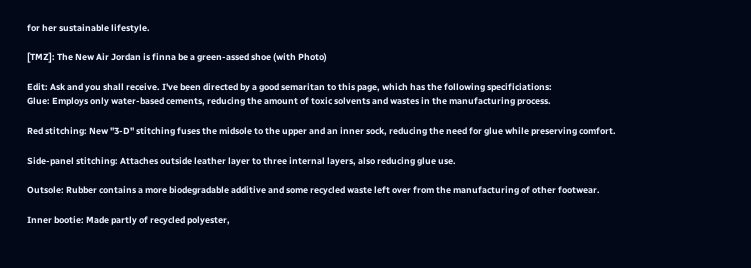for her sustainable lifestyle.

[TMZ]: The New Air Jordan is finna be a green-assed shoe (with Photo)

Edit: Ask and you shall receive. I've been directed by a good semaritan to this page, which has the following specificiations:
Glue: Employs only water-based cements, reducing the amount of toxic solvents and wastes in the manufacturing process.

Red stitching: New "3-D" stitching fuses the midsole to the upper and an inner sock, reducing the need for glue while preserving comfort.

Side-panel stitching: Attaches outside leather layer to three internal layers, also reducing glue use.

Outsole: Rubber contains a more biodegradable additive and some recycled waste left over from the manufacturing of other footwear.

Inner bootie: Made partly of recycled polyester,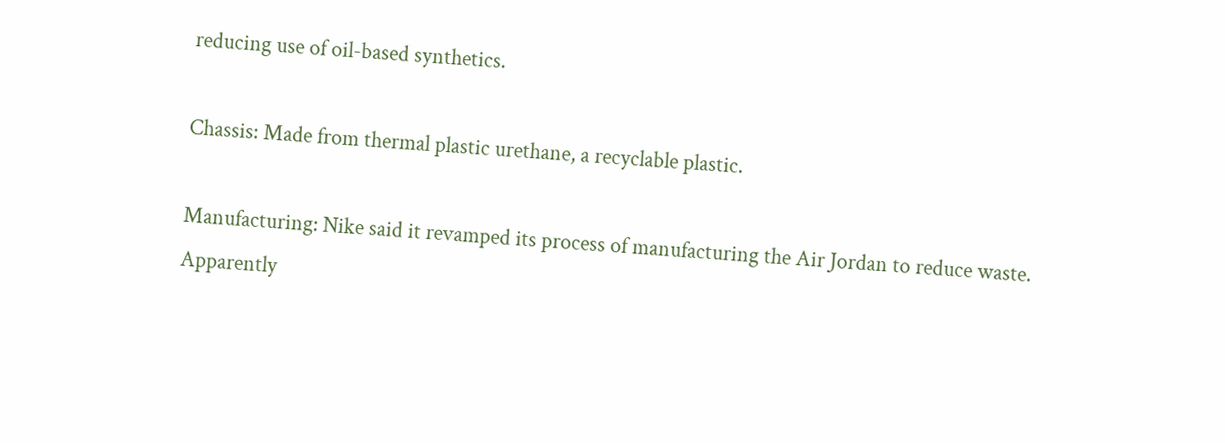reducing use of oil-based synthetics.

Chassis: Made from thermal plastic urethane, a recyclable plastic.

Manufacturing: Nike said it revamped its process of manufacturing the Air Jordan to reduce waste.
Apparently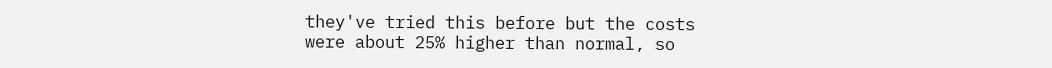they've tried this before but the costs were about 25% higher than normal, so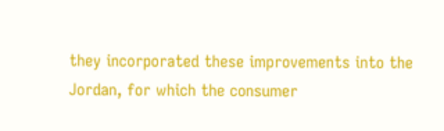they incorporated these improvements into the Jordan, for which the consumer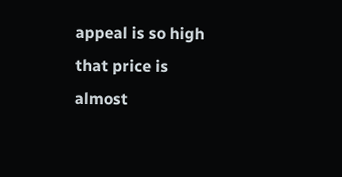appeal is so high that price is almost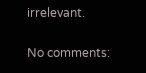irrelevant.

No comments: